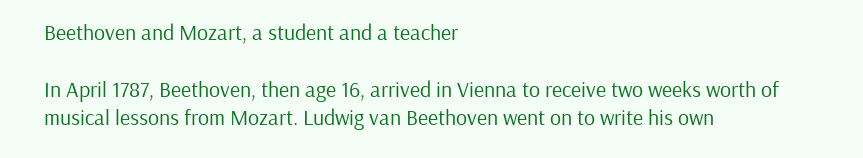Beethoven and Mozart, a student and a teacher

In April 1787, Beethoven, then age 16, arrived in Vienna to receive two weeks worth of musical lessons from Mozart. Ludwig van Beethoven went on to write his own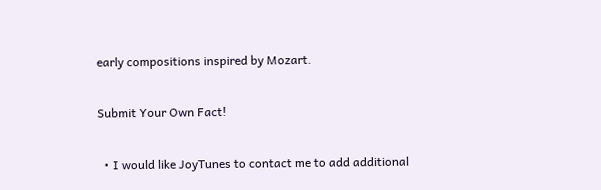early compositions inspired by Mozart.

Submit Your Own Fact!

  • I would like JoyTunes to contact me to add additional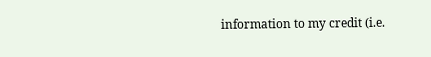information to my credit (i.e.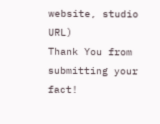website, studio URL)
Thank You from submitting your fact!